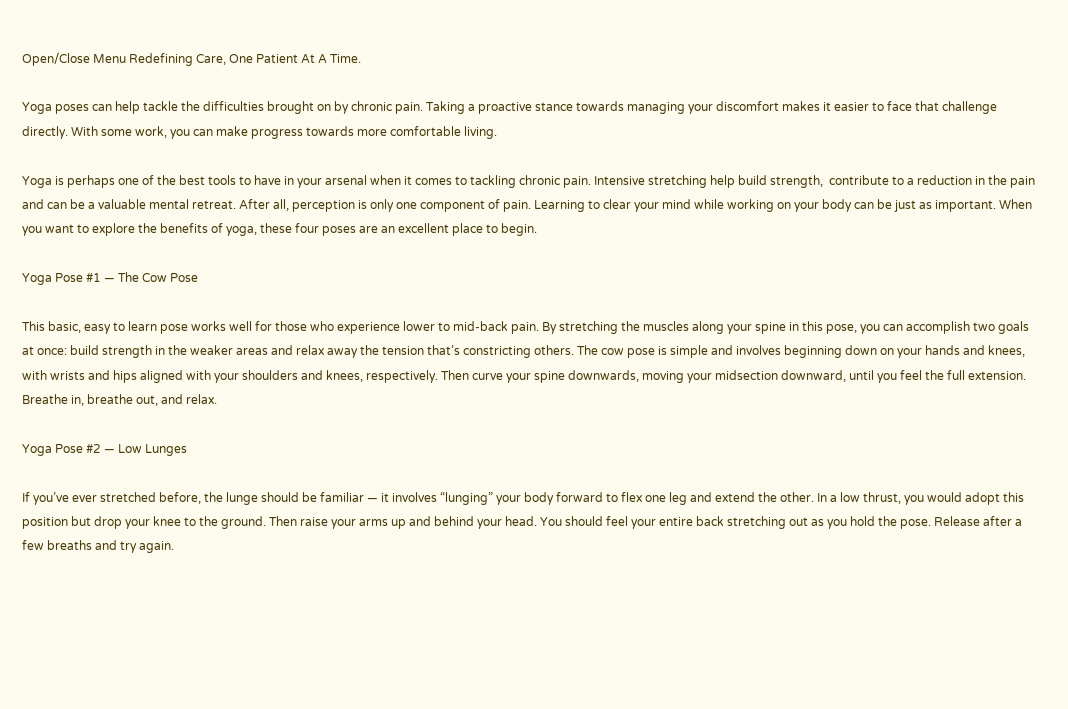Open/Close Menu Redefining Care, One Patient At A Time.

Yoga poses can help tackle the difficulties brought on by chronic pain. Taking a proactive stance towards managing your discomfort makes it easier to face that challenge directly. With some work, you can make progress towards more comfortable living.

Yoga is perhaps one of the best tools to have in your arsenal when it comes to tackling chronic pain. Intensive stretching help build strength,  contribute to a reduction in the pain and can be a valuable mental retreat. After all, perception is only one component of pain. Learning to clear your mind while working on your body can be just as important. When you want to explore the benefits of yoga, these four poses are an excellent place to begin.

Yoga Pose #1 — The Cow Pose

This basic, easy to learn pose works well for those who experience lower to mid-back pain. By stretching the muscles along your spine in this pose, you can accomplish two goals at once: build strength in the weaker areas and relax away the tension that’s constricting others. The cow pose is simple and involves beginning down on your hands and knees, with wrists and hips aligned with your shoulders and knees, respectively. Then curve your spine downwards, moving your midsection downward, until you feel the full extension. Breathe in, breathe out, and relax.

Yoga Pose #2 — Low Lunges

If you’ve ever stretched before, the lunge should be familiar — it involves “lunging” your body forward to flex one leg and extend the other. In a low thrust, you would adopt this position but drop your knee to the ground. Then raise your arms up and behind your head. You should feel your entire back stretching out as you hold the pose. Release after a few breaths and try again.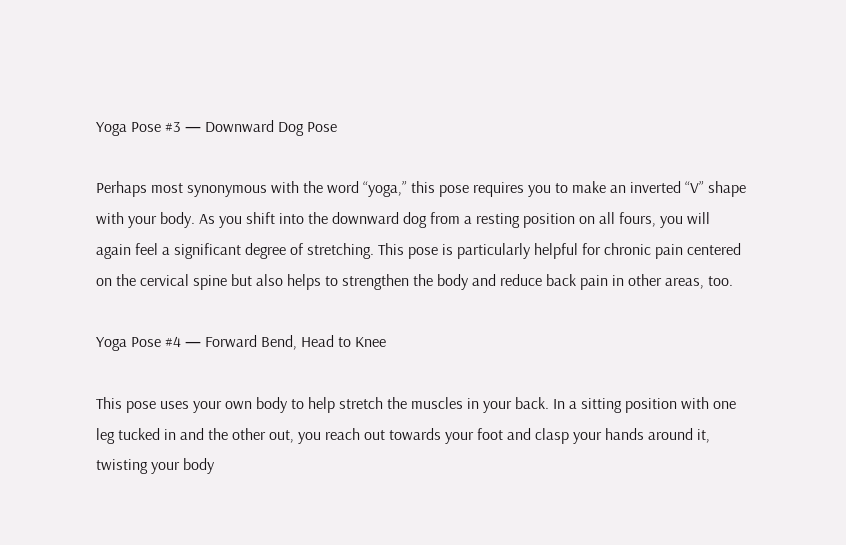Yoga Pose #3 — Downward Dog Pose

Perhaps most synonymous with the word “yoga,” this pose requires you to make an inverted “V” shape with your body. As you shift into the downward dog from a resting position on all fours, you will again feel a significant degree of stretching. This pose is particularly helpful for chronic pain centered on the cervical spine but also helps to strengthen the body and reduce back pain in other areas, too.

Yoga Pose #4 — Forward Bend, Head to Knee

This pose uses your own body to help stretch the muscles in your back. In a sitting position with one leg tucked in and the other out, you reach out towards your foot and clasp your hands around it, twisting your body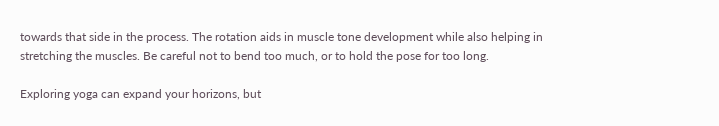towards that side in the process. The rotation aids in muscle tone development while also helping in stretching the muscles. Be careful not to bend too much, or to hold the pose for too long.

Exploring yoga can expand your horizons, but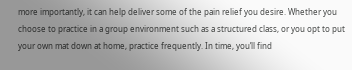more importantly, it can help deliver some of the pain relief you desire. Whether you choose to practice in a group environment such as a structured class, or you opt to put your own mat down at home, practice frequently. In time, you’ll find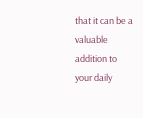that it can be a valuable addition to your daily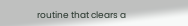routine that clears a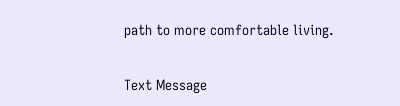path to more comfortable living.


Text Message